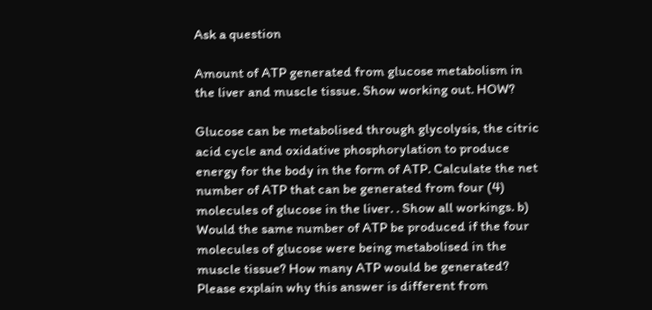Ask a question

Amount of ATP generated from glucose metabolism in the liver and muscle tissue. Show working out. HOW?

Glucose can be metabolised through glycolysis, the citric acid cycle and oxidative phosphorylation to produce energy for the body in the form of ATP. Calculate the net number of ATP that can be generated from four (4) molecules of glucose in the liver. . Show all workings. b) Would the same number of ATP be produced if the four molecules of glucose were being metabolised in the muscle tissue? How many ATP would be generated? Please explain why this answer is different from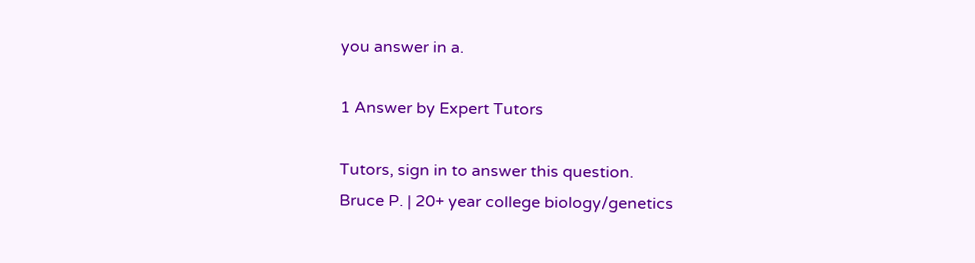you answer in a.

1 Answer by Expert Tutors

Tutors, sign in to answer this question.
Bruce P. | 20+ year college biology/genetics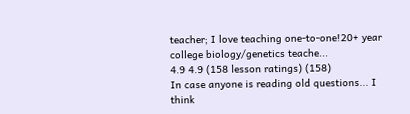teacher; I love teaching one-to-one!20+ year college biology/genetics teache...
4.9 4.9 (158 lesson ratings) (158)
In case anyone is reading old questions... I think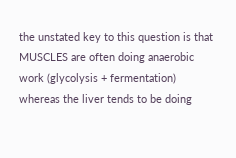the unstated key to this question is that MUSCLES are often doing anaerobic work (glycolysis + fermentation) whereas the liver tends to be doing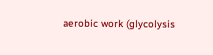aerobic work (glycolysis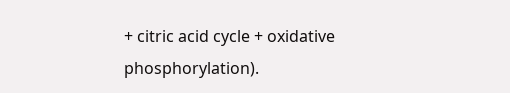+ citric acid cycle + oxidative phosphorylation).